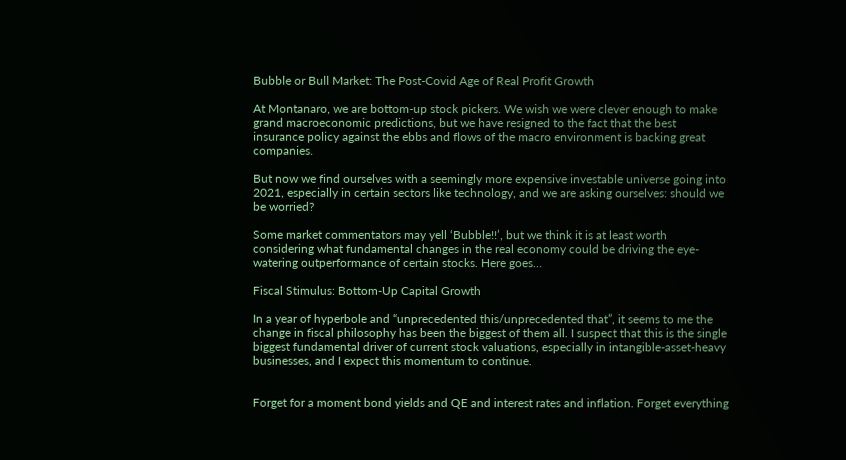Bubble or Bull Market: The Post-Covid Age of Real Profit Growth

At Montanaro, we are bottom-up stock pickers. We wish we were clever enough to make grand macroeconomic predictions, but we have resigned to the fact that the best insurance policy against the ebbs and flows of the macro environment is backing great companies.

But now we find ourselves with a seemingly more expensive investable universe going into 2021, especially in certain sectors like technology, and we are asking ourselves: should we be worried?

Some market commentators may yell ‘Bubble!!’, but we think it is at least worth considering what fundamental changes in the real economy could be driving the eye-watering outperformance of certain stocks. Here goes…

Fiscal Stimulus: Bottom-Up Capital Growth

In a year of hyperbole and “unprecedented this/unprecedented that”, it seems to me the change in fiscal philosophy has been the biggest of them all. I suspect that this is the single biggest fundamental driver of current stock valuations, especially in intangible-asset-heavy businesses, and I expect this momentum to continue.


Forget for a moment bond yields and QE and interest rates and inflation. Forget everything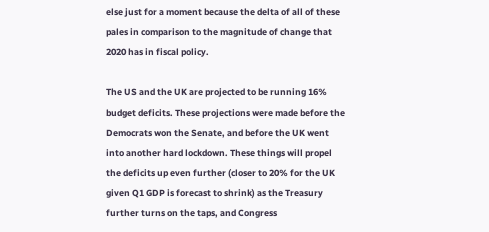else just for a moment because the delta of all of these pales in comparison to the magnitude of change that 2020 has in fiscal policy.

The US and the UK are projected to be running 16% budget deficits. These projections were made before the Democrats won the Senate, and before the UK went into another hard lockdown. These things will propel the deficits up even further (closer to 20% for the UK given Q1 GDP is forecast to shrink) as the Treasury further turns on the taps, and Congress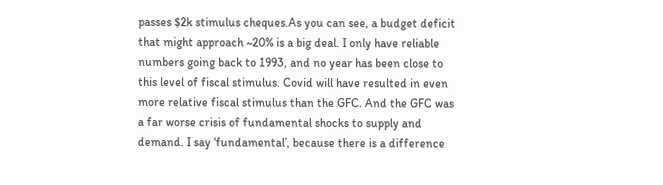passes $2k stimulus cheques.As you can see, a budget deficit that might approach ~20% is a big deal. I only have reliable numbers going back to 1993, and no year has been close to this level of fiscal stimulus. Covid will have resulted in even more relative fiscal stimulus than the GFC. And the GFC was a far worse crisis of fundamental shocks to supply and demand. I say ‘fundamental’, because there is a difference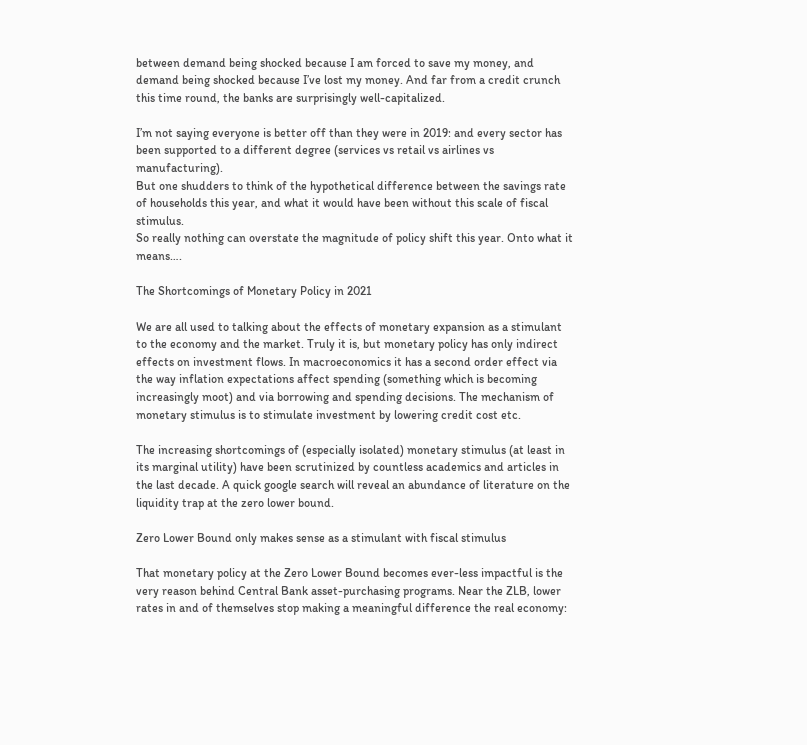between demand being shocked because I am forced to save my money, and demand being shocked because I’ve lost my money. And far from a credit crunch this time round, the banks are surprisingly well-capitalized.

I’m not saying everyone is better off than they were in 2019: and every sector has been supported to a different degree (services vs retail vs airlines vs manufacturing).
But one shudders to think of the hypothetical difference between the savings rate of households this year, and what it would have been without this scale of fiscal stimulus.
So really nothing can overstate the magnitude of policy shift this year. Onto what it means….

The Shortcomings of Monetary Policy in 2021

We are all used to talking about the effects of monetary expansion as a stimulant to the economy and the market. Truly it is, but monetary policy has only indirect effects on investment flows. In macroeconomics it has a second order effect via the way inflation expectations affect spending (something which is becoming increasingly moot) and via borrowing and spending decisions. The mechanism of monetary stimulus is to stimulate investment by lowering credit cost etc.

The increasing shortcomings of (especially isolated) monetary stimulus (at least in its marginal utility) have been scrutinized by countless academics and articles in the last decade. A quick google search will reveal an abundance of literature on the liquidity trap at the zero lower bound.

Zero Lower Bound only makes sense as a stimulant with fiscal stimulus

That monetary policy at the Zero Lower Bound becomes ever-less impactful is the very reason behind Central Bank asset-purchasing programs. Near the ZLB, lower rates in and of themselves stop making a meaningful difference the real economy: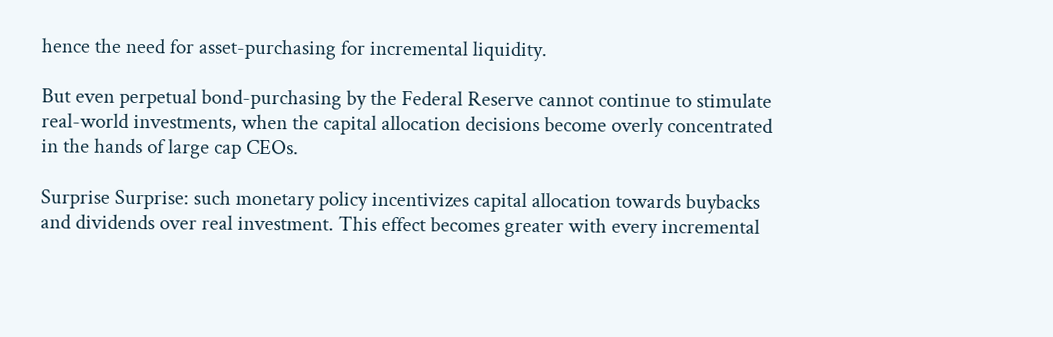hence the need for asset-purchasing for incremental liquidity.

But even perpetual bond-purchasing by the Federal Reserve cannot continue to stimulate real-world investments, when the capital allocation decisions become overly concentrated in the hands of large cap CEOs.

Surprise Surprise: such monetary policy incentivizes capital allocation towards buybacks and dividends over real investment. This effect becomes greater with every incremental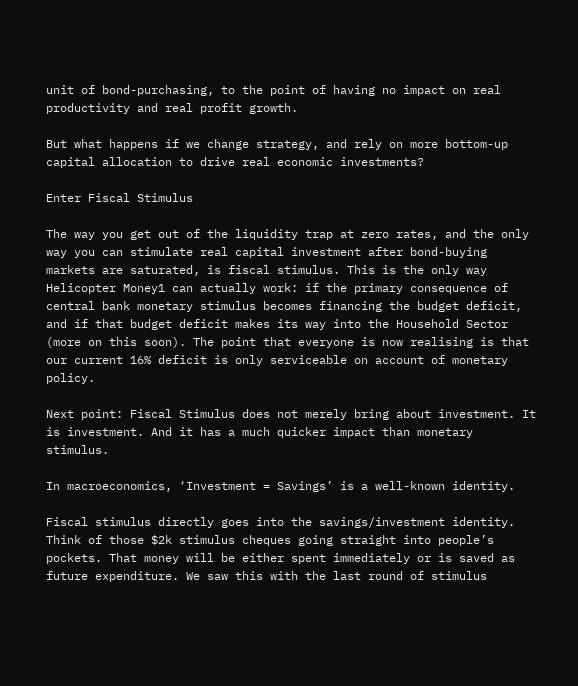unit of bond-purchasing, to the point of having no impact on real productivity and real profit growth.

But what happens if we change strategy, and rely on more bottom-up capital allocation to drive real economic investments?

Enter Fiscal Stimulus

The way you get out of the liquidity trap at zero rates, and the only way you can stimulate real capital investment after bond-buying markets are saturated, is fiscal stimulus. This is the only way Helicopter Money1 can actually work: if the primary consequence of central bank monetary stimulus becomes financing the budget deficit, and if that budget deficit makes its way into the Household Sector (more on this soon). The point that everyone is now realising is that our current 16% deficit is only serviceable on account of monetary policy.

Next point: Fiscal Stimulus does not merely bring about investment. It is investment. And it has a much quicker impact than monetary stimulus.

In macroeconomics, ‘Investment = Savings’ is a well-known identity.

Fiscal stimulus directly goes into the savings/investment identity. Think of those $2k stimulus cheques going straight into people’s pockets. That money will be either spent immediately or is saved as future expenditure. We saw this with the last round of stimulus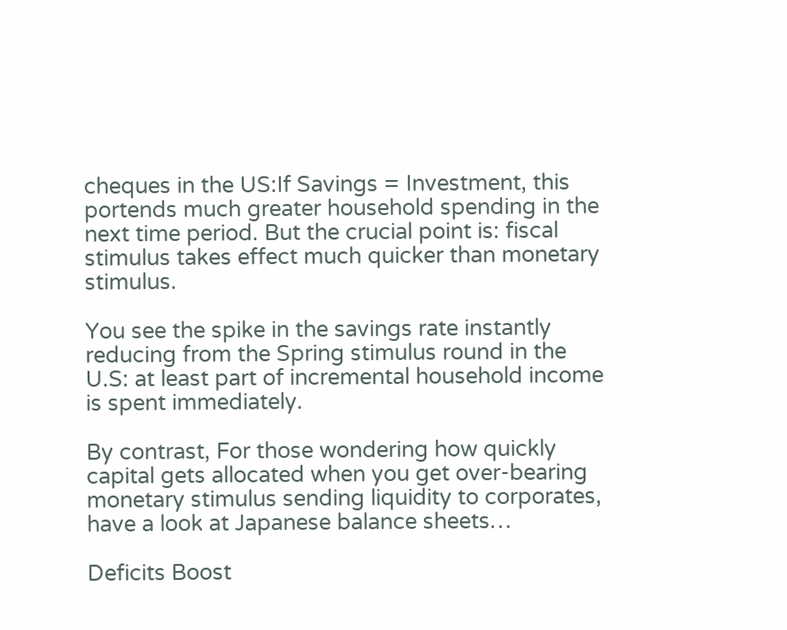cheques in the US:If Savings = Investment, this portends much greater household spending in the next time period. But the crucial point is: fiscal stimulus takes effect much quicker than monetary stimulus.

You see the spike in the savings rate instantly reducing from the Spring stimulus round in the U.S: at least part of incremental household income is spent immediately.

By contrast, For those wondering how quickly capital gets allocated when you get over-bearing monetary stimulus sending liquidity to corporates, have a look at Japanese balance sheets…

Deficits Boost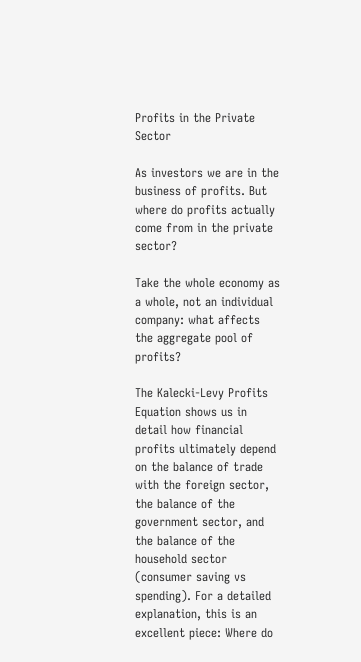Profits in the Private Sector

As investors we are in the business of profits. But where do profits actually come from in the private sector?

Take the whole economy as a whole, not an individual company: what affects the aggregate pool of profits?

The Kalecki-Levy Profits Equation shows us in detail how financial profits ultimately depend on the balance of trade with the foreign sector, the balance of the government sector, and the balance of the household sector (consumer saving vs spending). For a detailed explanation, this is an excellent piece: Where do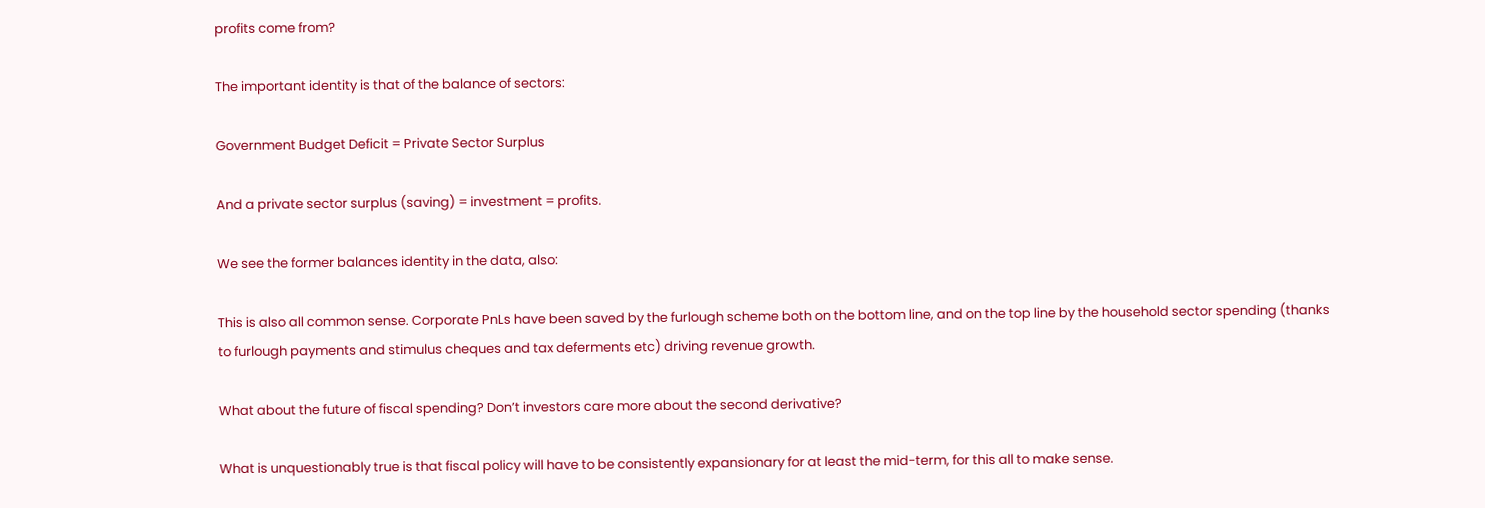profits come from?

The important identity is that of the balance of sectors:

Government Budget Deficit = Private Sector Surplus

And a private sector surplus (saving) = investment = profits.

We see the former balances identity in the data, also:

This is also all common sense. Corporate PnLs have been saved by the furlough scheme both on the bottom line, and on the top line by the household sector spending (thanks to furlough payments and stimulus cheques and tax deferments etc) driving revenue growth.

What about the future of fiscal spending? Don’t investors care more about the second derivative?

What is unquestionably true is that fiscal policy will have to be consistently expansionary for at least the mid-term, for this all to make sense.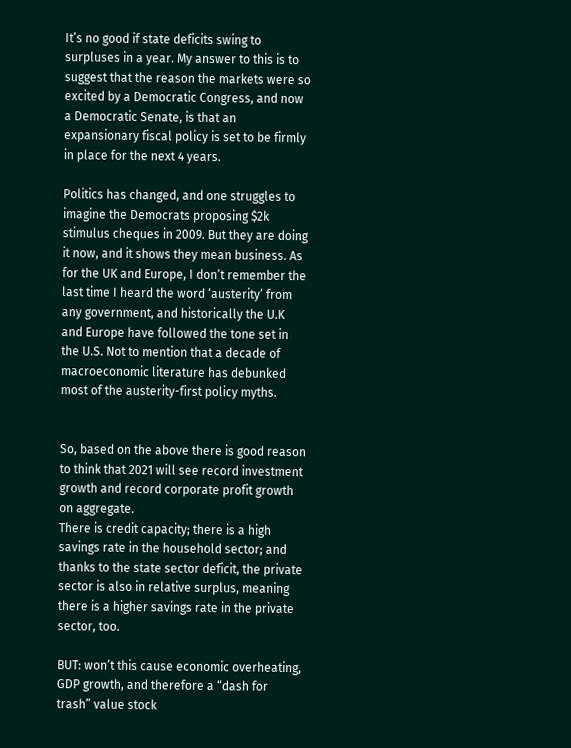It’s no good if state deficits swing to surpluses in a year. My answer to this is to suggest that the reason the markets were so excited by a Democratic Congress, and now a Democratic Senate, is that an expansionary fiscal policy is set to be firmly in place for the next 4 years.

Politics has changed, and one struggles to imagine the Democrats proposing $2k stimulus cheques in 2009. But they are doing it now, and it shows they mean business. As for the UK and Europe, I don’t remember the last time I heard the word ‘austerity’ from any government, and historically the U.K and Europe have followed the tone set in the U.S. Not to mention that a decade of macroeconomic literature has debunked most of the austerity-first policy myths.


So, based on the above there is good reason to think that 2021 will see record investment growth and record corporate profit growth on aggregate.
There is credit capacity; there is a high savings rate in the household sector; and thanks to the state sector deficit, the private sector is also in relative surplus, meaning there is a higher savings rate in the private sector, too.

BUT: won’t this cause economic overheating, GDP growth, and therefore a “dash for trash” value stock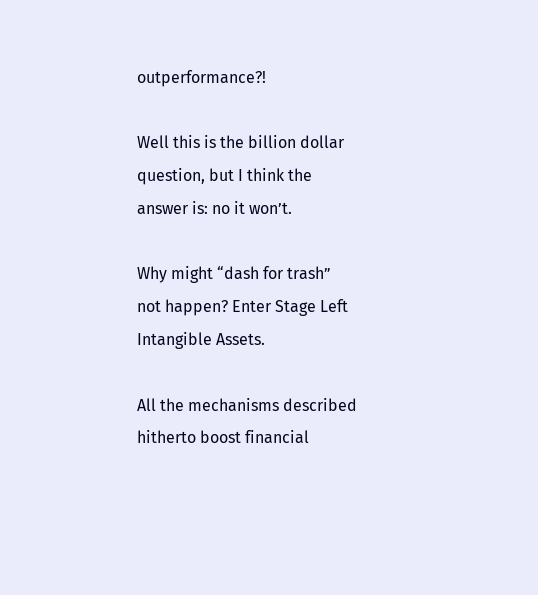outperformance?!

Well this is the billion dollar question, but I think the answer is: no it won’t.

Why might “dash for trash” not happen? Enter Stage Left Intangible Assets.

All the mechanisms described hitherto boost financial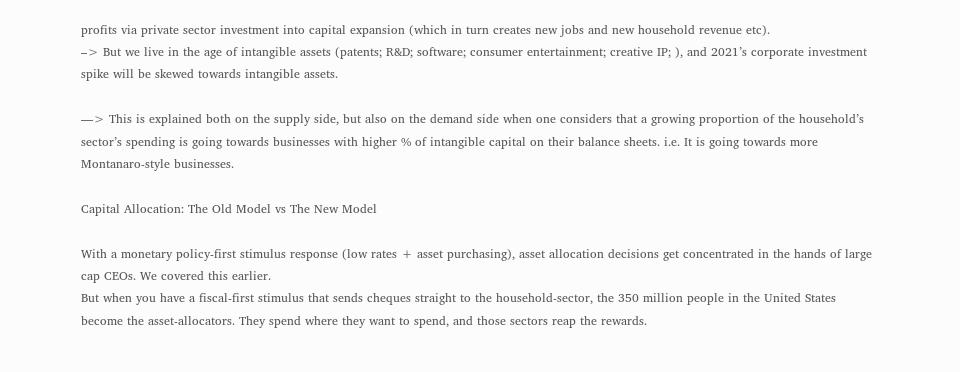profits via private sector investment into capital expansion (which in turn creates new jobs and new household revenue etc).
–> But we live in the age of intangible assets (patents; R&D; software; consumer entertainment; creative IP; ), and 2021’s corporate investment spike will be skewed towards intangible assets.

—> This is explained both on the supply side, but also on the demand side when one considers that a growing proportion of the household’s sector’s spending is going towards businesses with higher % of intangible capital on their balance sheets. i.e. It is going towards more Montanaro-style businesses.

Capital Allocation: The Old Model vs The New Model

With a monetary policy-first stimulus response (low rates + asset purchasing), asset allocation decisions get concentrated in the hands of large cap CEOs. We covered this earlier.
But when you have a fiscal-first stimulus that sends cheques straight to the household-sector, the 350 million people in the United States become the asset-allocators. They spend where they want to spend, and those sectors reap the rewards.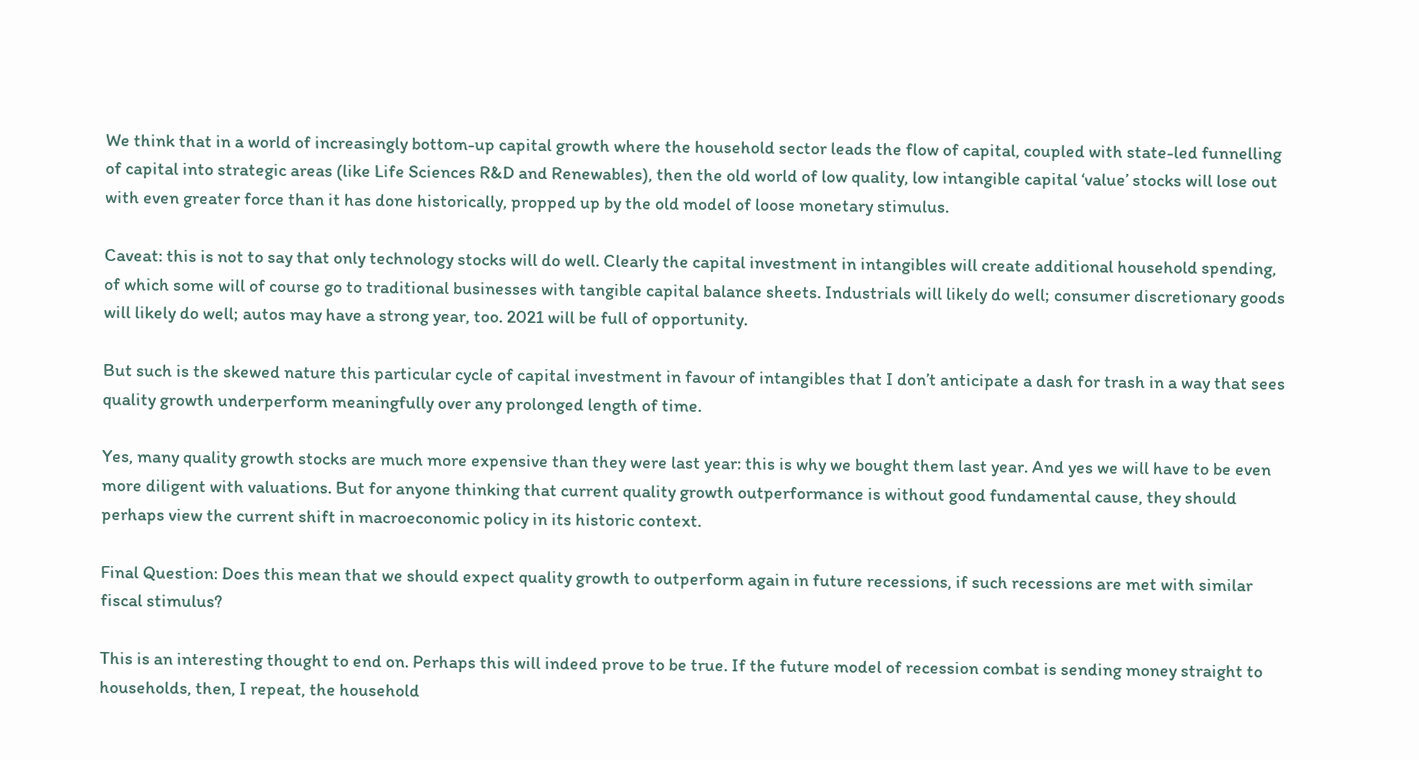We think that in a world of increasingly bottom-up capital growth where the household sector leads the flow of capital, coupled with state-led funnelling of capital into strategic areas (like Life Sciences R&D and Renewables), then the old world of low quality, low intangible capital ‘value’ stocks will lose out with even greater force than it has done historically, propped up by the old model of loose monetary stimulus.

Caveat: this is not to say that only technology stocks will do well. Clearly the capital investment in intangibles will create additional household spending, of which some will of course go to traditional businesses with tangible capital balance sheets. Industrials will likely do well; consumer discretionary goods will likely do well; autos may have a strong year, too. 2021 will be full of opportunity.

But such is the skewed nature this particular cycle of capital investment in favour of intangibles that I don’t anticipate a dash for trash in a way that sees quality growth underperform meaningfully over any prolonged length of time.

Yes, many quality growth stocks are much more expensive than they were last year: this is why we bought them last year. And yes we will have to be even more diligent with valuations. But for anyone thinking that current quality growth outperformance is without good fundamental cause, they should perhaps view the current shift in macroeconomic policy in its historic context.

Final Question: Does this mean that we should expect quality growth to outperform again in future recessions, if such recessions are met with similar fiscal stimulus?

This is an interesting thought to end on. Perhaps this will indeed prove to be true. If the future model of recession combat is sending money straight to households, then, I repeat, the household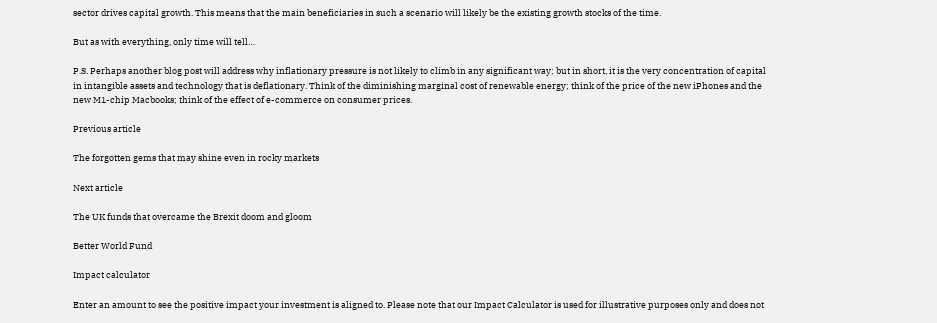sector drives capital growth. This means that the main beneficiaries in such a scenario will likely be the existing growth stocks of the time.

But as with everything, only time will tell…

P.S. Perhaps another blog post will address why inflationary pressure is not likely to climb in any significant way; but in short, it is the very concentration of capital in intangible assets and technology that is deflationary. Think of the diminishing marginal cost of renewable energy; think of the price of the new iPhones and the new M1-chip Macbooks; think of the effect of e-commerce on consumer prices.

Previous article

The forgotten gems that may shine even in rocky markets

Next article

The UK funds that overcame the Brexit doom and gloom

Better World Fund

Impact calculator

Enter an amount to see the positive impact your investment is aligned to. Please note that our Impact Calculator is used for illustrative purposes only and does not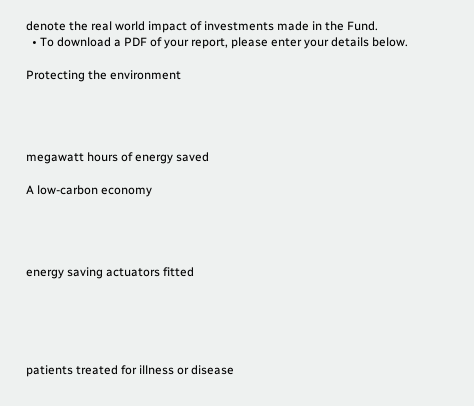denote the real world impact of investments made in the Fund.
  • To download a PDF of your report, please enter your details below.

Protecting the environment




megawatt hours of energy saved

A low-carbon economy




energy saving actuators fitted





patients treated for illness or disease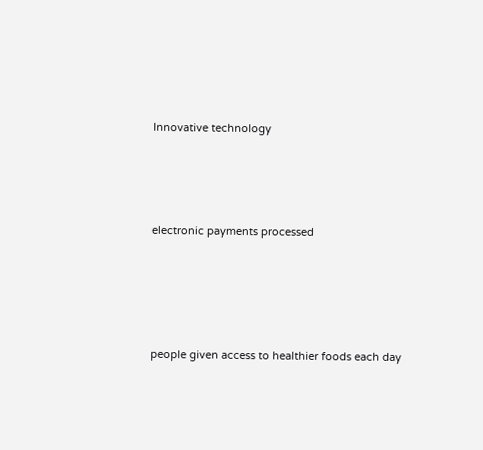Innovative technology




electronic payments processed





people given access to healthier foods each day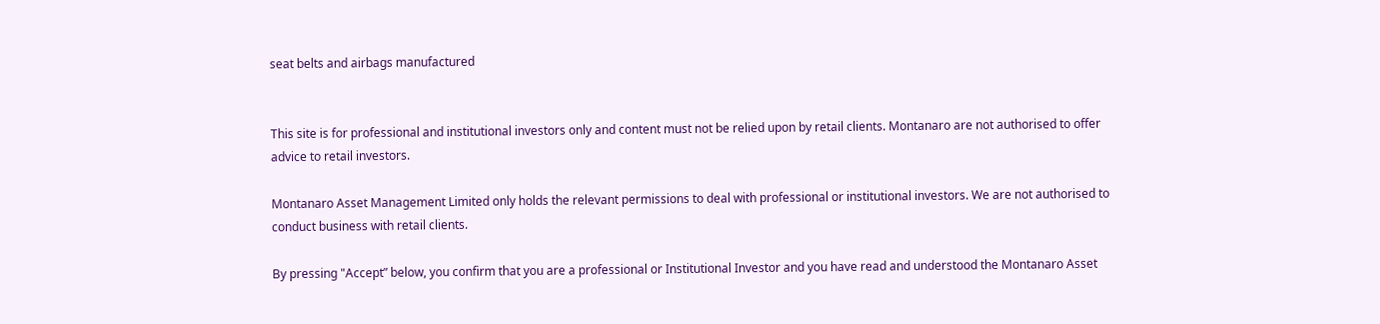seat belts and airbags manufactured


This site is for professional and institutional investors only and content must not be relied upon by retail clients. Montanaro are not authorised to offer advice to retail investors.

Montanaro Asset Management Limited only holds the relevant permissions to deal with professional or institutional investors. We are not authorised to conduct business with retail clients.

By pressing "Accept” below, you confirm that you are a professional or Institutional Investor and you have read and understood the Montanaro Asset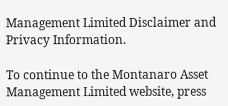Management Limited Disclaimer and Privacy Information.

To continue to the Montanaro Asset Management Limited website, press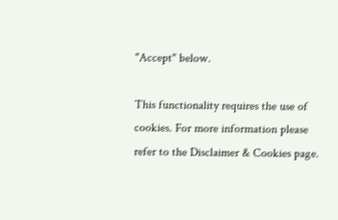"Accept" below.

This functionality requires the use of cookies. For more information please refer to the Disclaimer & Cookies page.